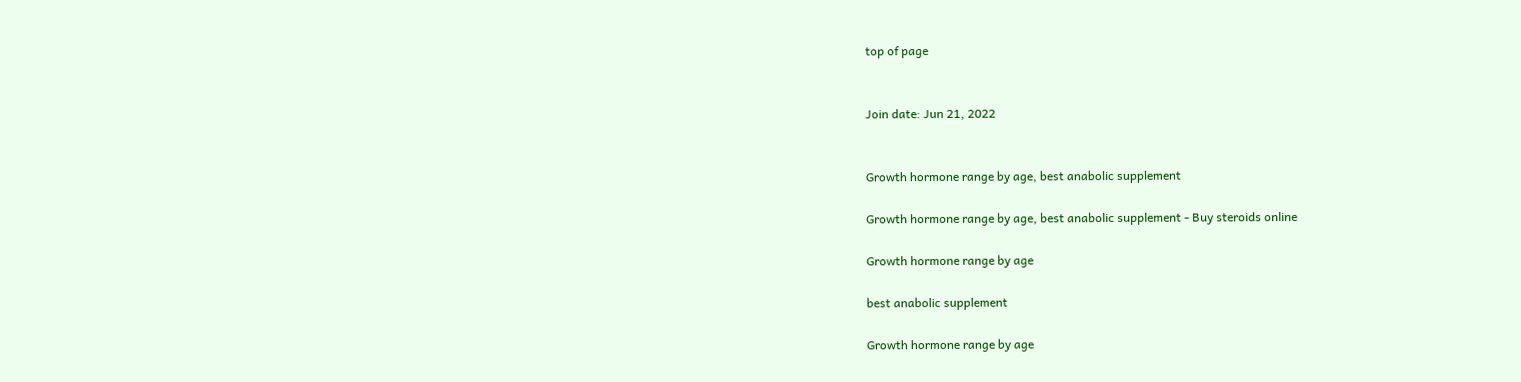top of page


Join date: Jun 21, 2022


Growth hormone range by age, best anabolic supplement

Growth hormone range by age, best anabolic supplement - Buy steroids online

Growth hormone range by age

best anabolic supplement

Growth hormone range by age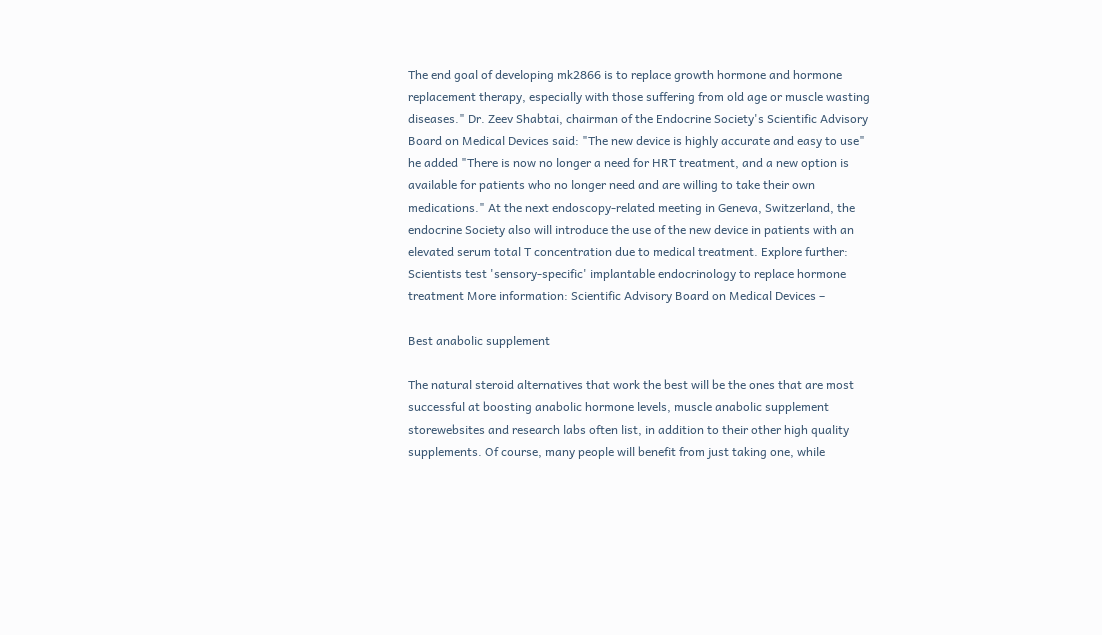The end goal of developing mk2866 is to replace growth hormone and hormone replacement therapy, especially with those suffering from old age or muscle wasting diseases." Dr. Zeev Shabtai, chairman of the Endocrine Society's Scientific Advisory Board on Medical Devices said: "The new device is highly accurate and easy to use" he added "There is now no longer a need for HRT treatment, and a new option is available for patients who no longer need and are willing to take their own medications." At the next endoscopy-related meeting in Geneva, Switzerland, the endocrine Society also will introduce the use of the new device in patients with an elevated serum total T concentration due to medical treatment. Explore further: Scientists test 'sensory-specific' implantable endocrinology to replace hormone treatment More information: Scientific Advisory Board on Medical Devices –

Best anabolic supplement

The natural steroid alternatives that work the best will be the ones that are most successful at boosting anabolic hormone levels, muscle anabolic supplement storewebsites and research labs often list, in addition to their other high quality supplements. Of course, many people will benefit from just taking one, while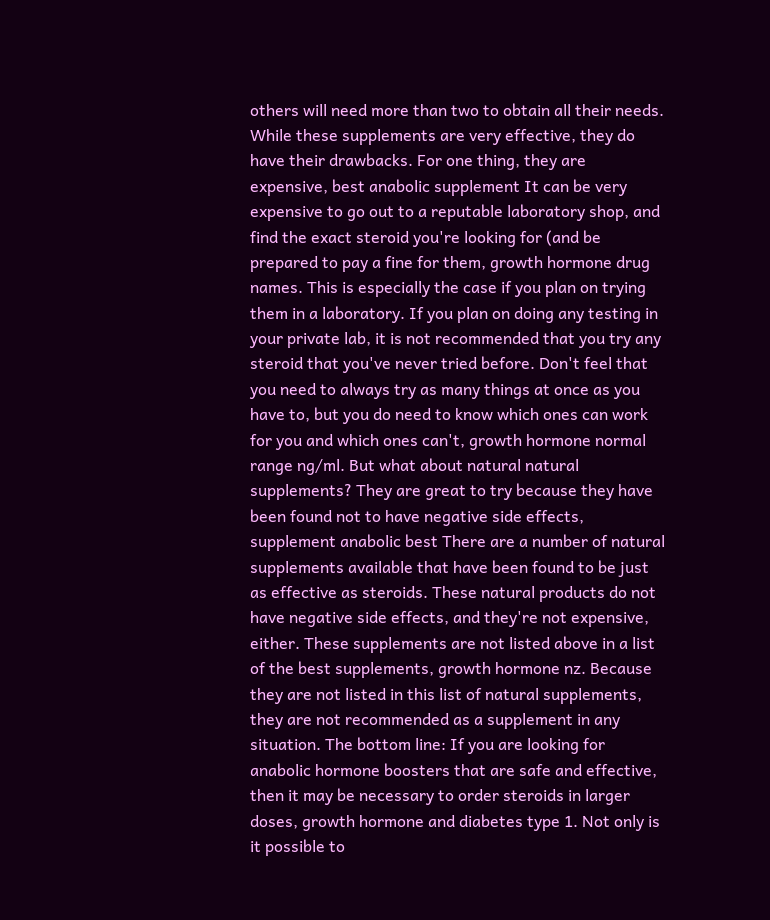others will need more than two to obtain all their needs. While these supplements are very effective, they do have their drawbacks. For one thing, they are expensive, best anabolic supplement It can be very expensive to go out to a reputable laboratory shop, and find the exact steroid you're looking for (and be prepared to pay a fine for them, growth hormone drug names. This is especially the case if you plan on trying them in a laboratory. If you plan on doing any testing in your private lab, it is not recommended that you try any steroid that you've never tried before. Don't feel that you need to always try as many things at once as you have to, but you do need to know which ones can work for you and which ones can't, growth hormone normal range ng/ml. But what about natural natural supplements? They are great to try because they have been found not to have negative side effects, supplement anabolic best There are a number of natural supplements available that have been found to be just as effective as steroids. These natural products do not have negative side effects, and they're not expensive, either. These supplements are not listed above in a list of the best supplements, growth hormone nz. Because they are not listed in this list of natural supplements, they are not recommended as a supplement in any situation. The bottom line: If you are looking for anabolic hormone boosters that are safe and effective, then it may be necessary to order steroids in larger doses, growth hormone and diabetes type 1. Not only is it possible to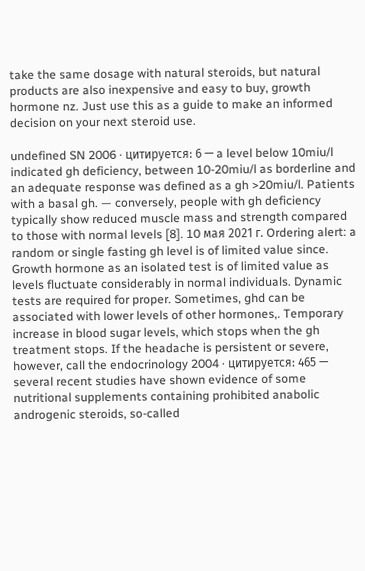take the same dosage with natural steroids, but natural products are also inexpensive and easy to buy, growth hormone nz. Just use this as a guide to make an informed decision on your next steroid use.

undefined SN 2006 · цитируется: 6 — a level below 10miu/l indicated gh deficiency, between 10-20miu/l as borderline and an adequate response was defined as a gh >20miu/l. Patients with a basal gh. — conversely, people with gh deficiency typically show reduced muscle mass and strength compared to those with normal levels [8]. 10 мая 2021 г. Ordering alert: a random or single fasting gh level is of limited value since. Growth hormone as an isolated test is of limited value as levels fluctuate considerably in normal individuals. Dynamic tests are required for proper. Sometimes, ghd can be associated with lower levels of other hormones,. Temporary increase in blood sugar levels, which stops when the gh treatment stops. If the headache is persistent or severe, however, call the endocrinology 2004 · цитируется: 465 — several recent studies have shown evidence of some nutritional supplements containing prohibited anabolic androgenic steroids, so-called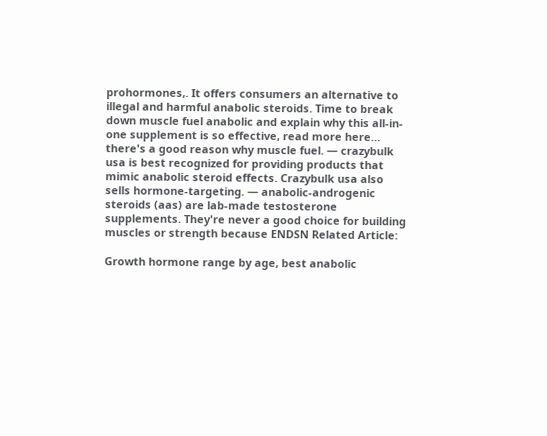prohormones,. It offers consumers an alternative to illegal and harmful anabolic steroids. Time to break down muscle fuel anabolic and explain why this all-in-one supplement is so effective, read more here… there's a good reason why muscle fuel. — crazybulk usa is best recognized for providing products that mimic anabolic steroid effects. Crazybulk usa also sells hormone-targeting. — anabolic-androgenic steroids (aas) are lab-made testosterone supplements. They're never a good choice for building muscles or strength because ENDSN Related Article:

Growth hormone range by age, best anabolic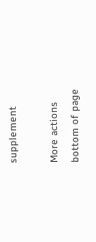supplement

More actions
bottom of page